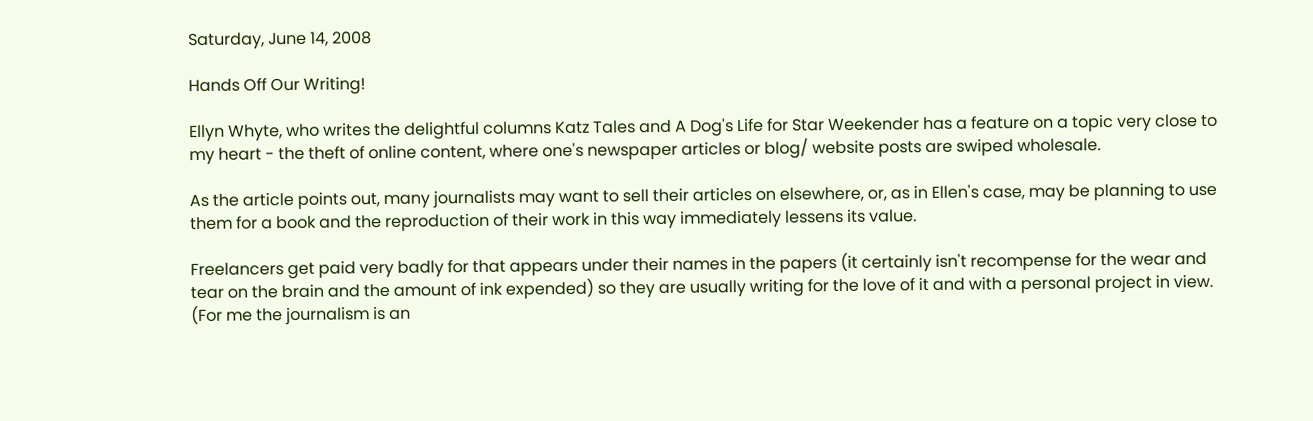Saturday, June 14, 2008

Hands Off Our Writing!

Ellyn Whyte, who writes the delightful columns Katz Tales and A Dog's Life for Star Weekender has a feature on a topic very close to my heart - the theft of online content, where one's newspaper articles or blog/ website posts are swiped wholesale.

As the article points out, many journalists may want to sell their articles on elsewhere, or, as in Ellen's case, may be planning to use them for a book and the reproduction of their work in this way immediately lessens its value.

Freelancers get paid very badly for that appears under their names in the papers (it certainly isn't recompense for the wear and tear on the brain and the amount of ink expended) so they are usually writing for the love of it and with a personal project in view. (For me the journalism is an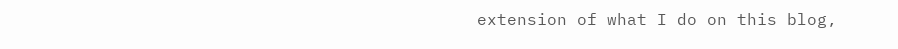extension of what I do on this blog,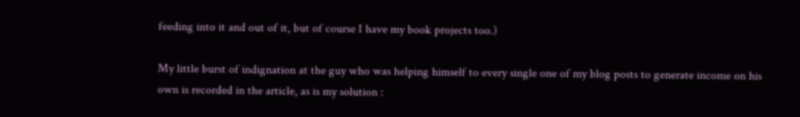feeding into it and out of it, but of course I have my book projects too.)

My little burst of indignation at the guy who was helping himself to every single one of my blog posts to generate income on his own is recorded in the article, as is my solution :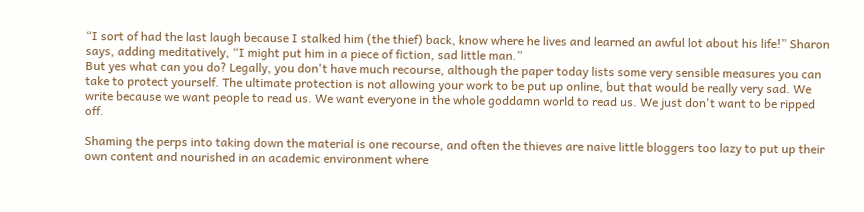“I sort of had the last laugh because I stalked him (the thief) back, know where he lives and learned an awful lot about his life!” Sharon says, adding meditatively, “I might put him in a piece of fiction, sad little man.”
But yes what can you do? Legally, you don't have much recourse, although the paper today lists some very sensible measures you can take to protect yourself. The ultimate protection is not allowing your work to be put up online, but that would be really very sad. We write because we want people to read us. We want everyone in the whole goddamn world to read us. We just don't want to be ripped off.

Shaming the perps into taking down the material is one recourse, and often the thieves are naive little bloggers too lazy to put up their own content and nourished in an academic environment where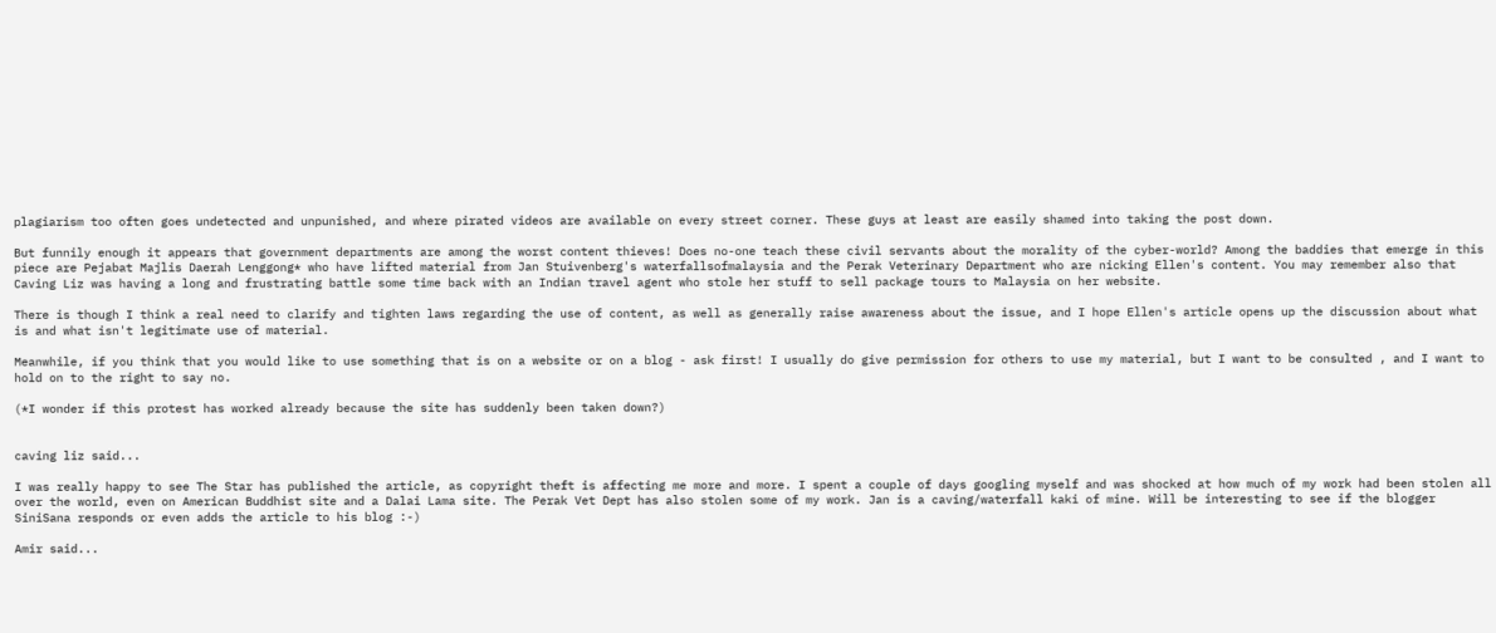plagiarism too often goes undetected and unpunished, and where pirated videos are available on every street corner. These guys at least are easily shamed into taking the post down.

But funnily enough it appears that government departments are among the worst content thieves! Does no-one teach these civil servants about the morality of the cyber-world? Among the baddies that emerge in this piece are Pejabat Majlis Daerah Lenggong* who have lifted material from Jan Stuivenberg's waterfallsofmalaysia and the Perak Veterinary Department who are nicking Ellen's content. You may remember also that Caving Liz was having a long and frustrating battle some time back with an Indian travel agent who stole her stuff to sell package tours to Malaysia on her website.

There is though I think a real need to clarify and tighten laws regarding the use of content, as well as generally raise awareness about the issue, and I hope Ellen's article opens up the discussion about what is and what isn't legitimate use of material.

Meanwhile, if you think that you would like to use something that is on a website or on a blog - ask first! I usually do give permission for others to use my material, but I want to be consulted , and I want to hold on to the right to say no.

(*I wonder if this protest has worked already because the site has suddenly been taken down?)


caving liz said...

I was really happy to see The Star has published the article, as copyright theft is affecting me more and more. I spent a couple of days googling myself and was shocked at how much of my work had been stolen all over the world, even on American Buddhist site and a Dalai Lama site. The Perak Vet Dept has also stolen some of my work. Jan is a caving/waterfall kaki of mine. Will be interesting to see if the blogger SiniSana responds or even adds the article to his blog :-)

Amir said...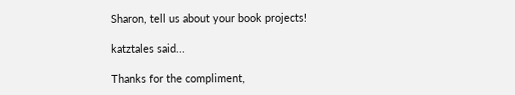Sharon, tell us about your book projects!

katztales said...

Thanks for the compliment,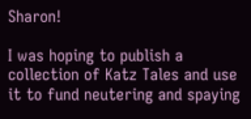Sharon!

I was hoping to publish a collection of Katz Tales and use it to fund neutering and spaying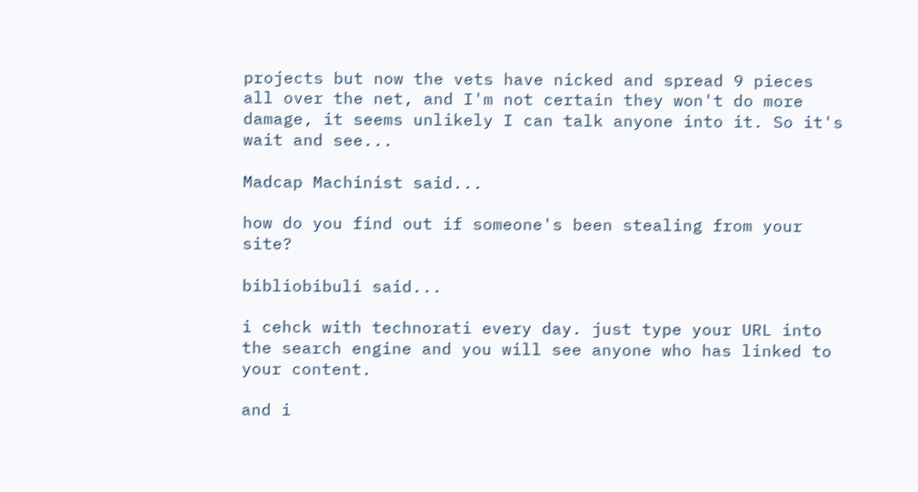projects but now the vets have nicked and spread 9 pieces all over the net, and I'm not certain they won't do more damage, it seems unlikely I can talk anyone into it. So it's wait and see...

Madcap Machinist said...

how do you find out if someone's been stealing from your site?

bibliobibuli said...

i cehck with technorati every day. just type your URL into the search engine and you will see anyone who has linked to your content.

and i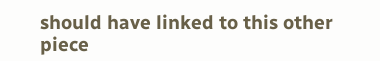should have linked to this other piece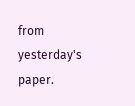from yesterday's paper.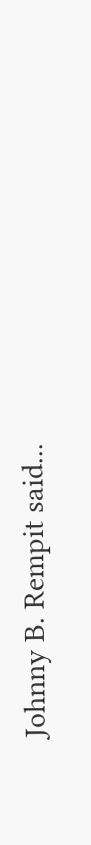Johnny B. Rempit said...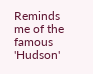Reminds me of the famous 'Hudson'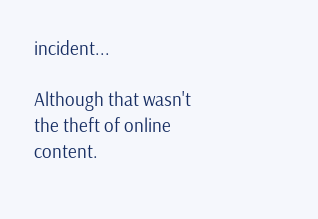incident...

Although that wasn't the theft of online content.